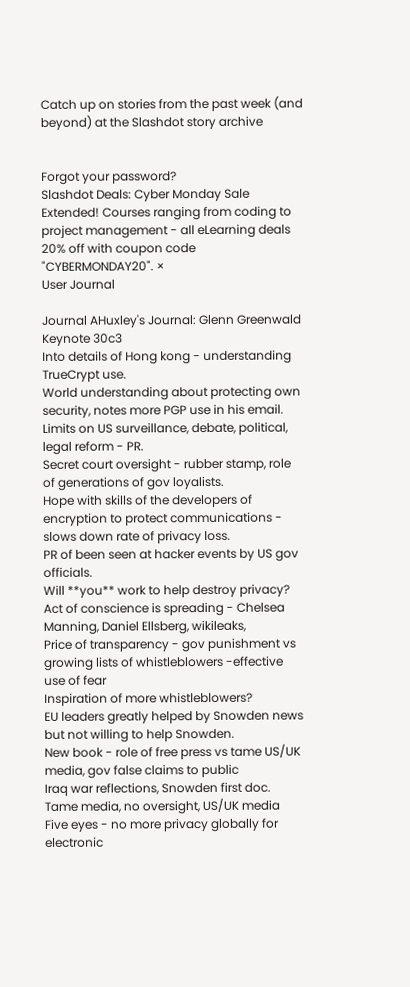Catch up on stories from the past week (and beyond) at the Slashdot story archive


Forgot your password?
Slashdot Deals: Cyber Monday Sale Extended! Courses ranging from coding to project management - all eLearning deals 20% off with coupon code "CYBERMONDAY20". ×
User Journal

Journal AHuxley's Journal: Glenn Greenwald Keynote 30c3
Into details of Hong kong - understanding TrueCrypt use.
World understanding about protecting own security, notes more PGP use in his email.
Limits on US surveillance, debate, political, legal reform - PR.
Secret court oversight - rubber stamp, role of generations of gov loyalists.
Hope with skills of the developers of encryption to protect communications - slows down rate of privacy loss.
PR of been seen at hacker events by US gov officials.
Will **you** work to help destroy privacy?
Act of conscience is spreading - Chelsea Manning, Daniel Ellsberg, wikileaks,
Price of transparency - gov punishment vs growing lists of whistleblowers -effective use of fear
Inspiration of more whistleblowers?
EU leaders greatly helped by Snowden news but not willing to help Snowden.
New book - role of free press vs tame US/UK media, gov false claims to public
Iraq war reflections, Snowden first doc.
Tame media, no oversight, US/UK media
Five eyes - no more privacy globally for electronic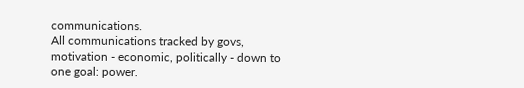communications.
All communications tracked by govs, motivation - economic, politically - down to one goal: power.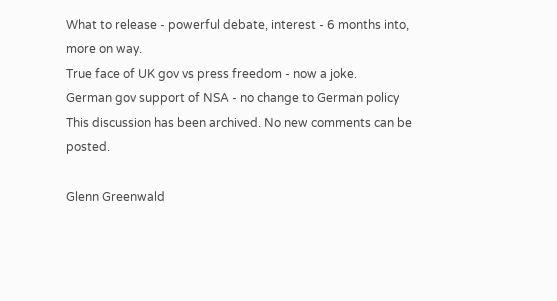What to release - powerful debate, interest - 6 months into, more on way.
True face of UK gov vs press freedom - now a joke.
German gov support of NSA - no change to German policy
This discussion has been archived. No new comments can be posted.

Glenn Greenwald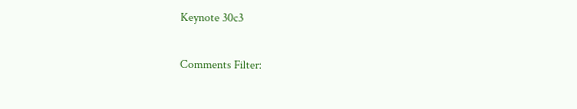Keynote 30c3

Comments Filter: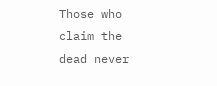Those who claim the dead never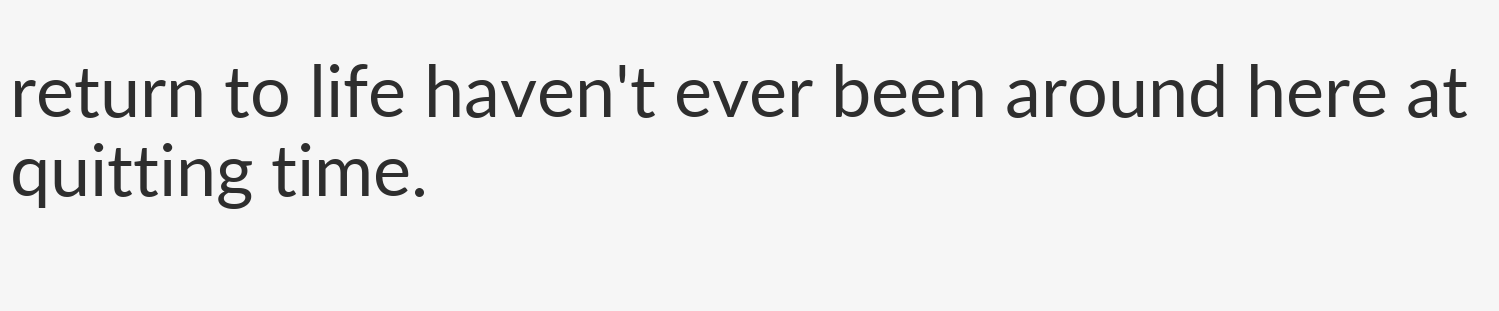return to life haven't ever been around here at quitting time.